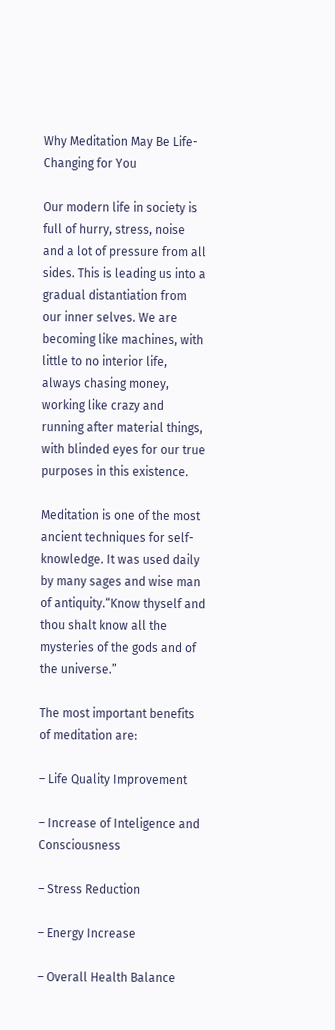Why Meditation May Be Life-Changing for You

Our modern life in society is full of hurry, stress, noise and a lot of pressure from all sides. This is leading us into a gradual distantiation from our inner selves. We are becoming like machines, with little to no interior life, always chasing money, working like crazy and running after material things, with blinded eyes for our true purposes in this existence.

Meditation is one of the most ancient techniques for self-knowledge. It was used daily by many sages and wise man of antiquity.“Know thyself and thou shalt know all the mysteries of the gods and of the universe.”

The most important benefits of meditation are:

– Life Quality Improvement

– Increase of Inteligence and Consciousness

– Stress Reduction

– Energy Increase

– Overall Health Balance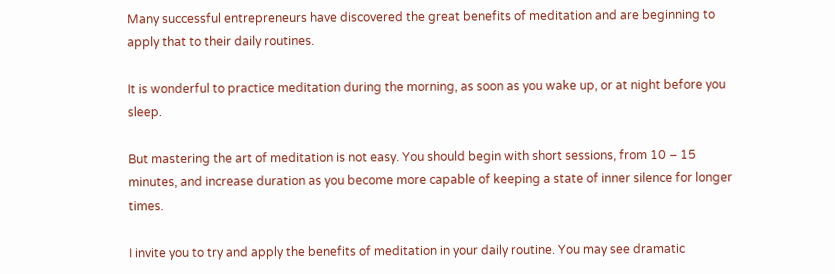Many successful entrepreneurs have discovered the great benefits of meditation and are beginning to apply that to their daily routines.

It is wonderful to practice meditation during the morning, as soon as you wake up, or at night before you sleep.

But mastering the art of meditation is not easy. You should begin with short sessions, from 10 – 15 minutes, and increase duration as you become more capable of keeping a state of inner silence for longer times.

I invite you to try and apply the benefits of meditation in your daily routine. You may see dramatic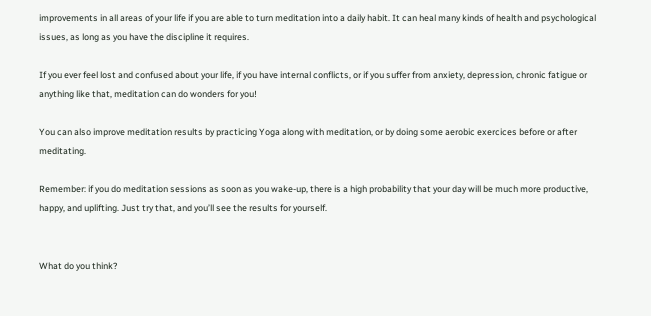improvements in all areas of your life if you are able to turn meditation into a daily habit. It can heal many kinds of health and psychological issues, as long as you have the discipline it requires.

If you ever feel lost and confused about your life, if you have internal conflicts, or if you suffer from anxiety, depression, chronic fatigue or anything like that, meditation can do wonders for you!

You can also improve meditation results by practicing Yoga along with meditation, or by doing some aerobic exercices before or after meditating.

Remember: if you do meditation sessions as soon as you wake-up, there is a high probability that your day will be much more productive, happy, and uplifting. Just try that, and you’ll see the results for yourself.


What do you think?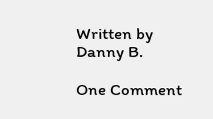Written by Danny B.

One Comment